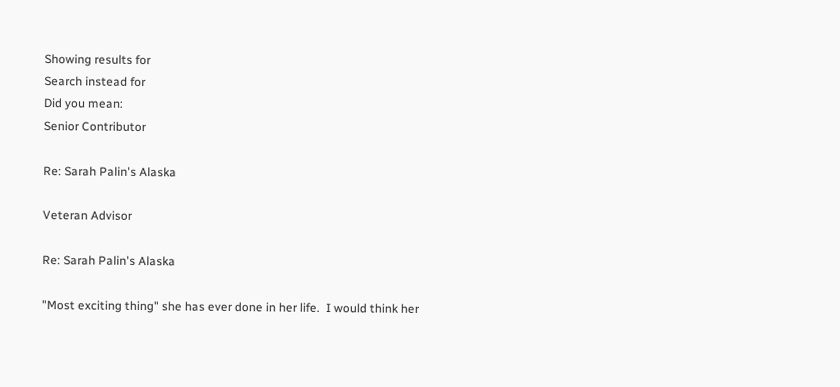Showing results for
Search instead for
Did you mean:
Senior Contributor

Re: Sarah Palin's Alaska

Veteran Advisor

Re: Sarah Palin's Alaska

"Most exciting thing" she has ever done in her life.  I would think her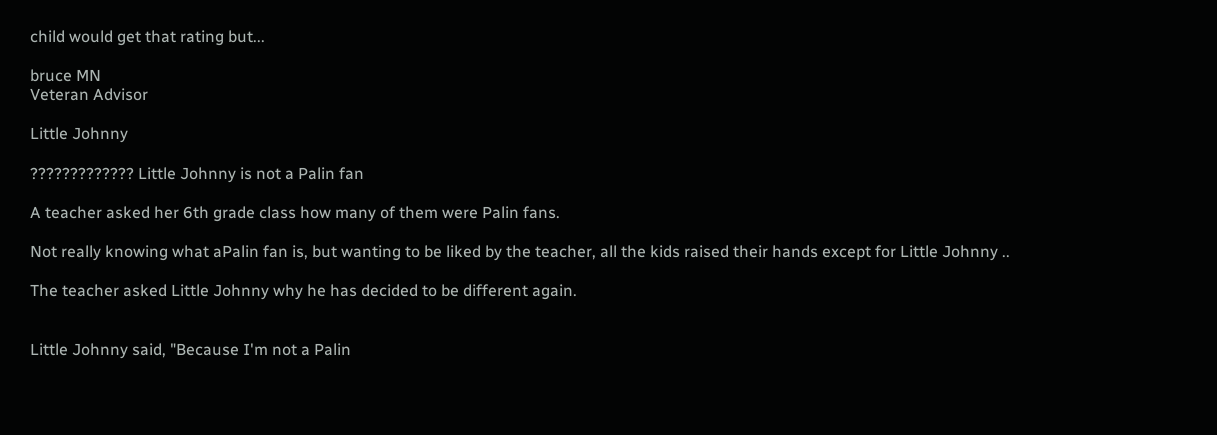child would get that rating but...

bruce MN
Veteran Advisor

Little Johnny

????????????? Little Johnny is not a Palin fan

A teacher asked her 6th grade class how many of them were Palin fans.

Not really knowing what aPalin fan is, but wanting to be liked by the teacher, all the kids raised their hands except for Little Johnny ..

The teacher asked Little Johnny why he has decided to be different again.


Little Johnny said, "Because I'm not a Palin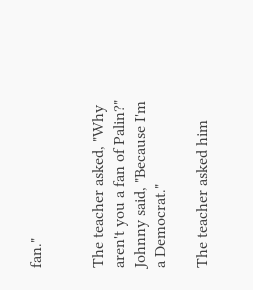fan."


The teacher asked, "Why aren't you a fan of Palin?" Johnny said, "Because I'm a Democrat."

The teacher asked him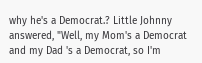why he's a Democrat.? Little Johnny answered, "Well, my Mom's a Democrat and my Dad 's a Democrat, so I'm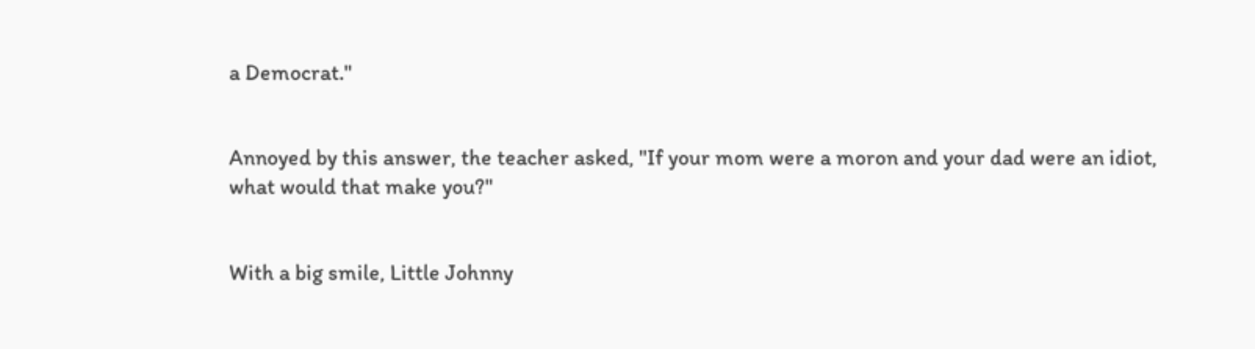a Democrat."


Annoyed by this answer, the teacher asked, "If your mom were a moron and your dad were an idiot, what would that make you?"


With a big smile, Little Johnny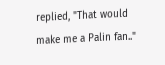replied, "That would make me a Palin fan.."